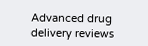Advanced drug delivery reviews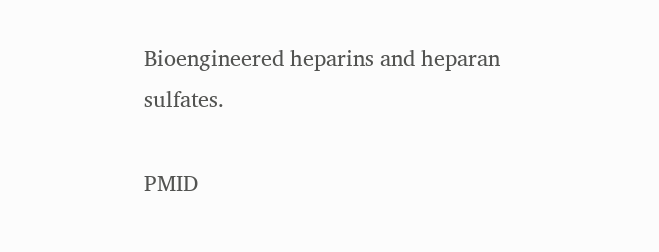Bioengineered heparins and heparan sulfates.

PMID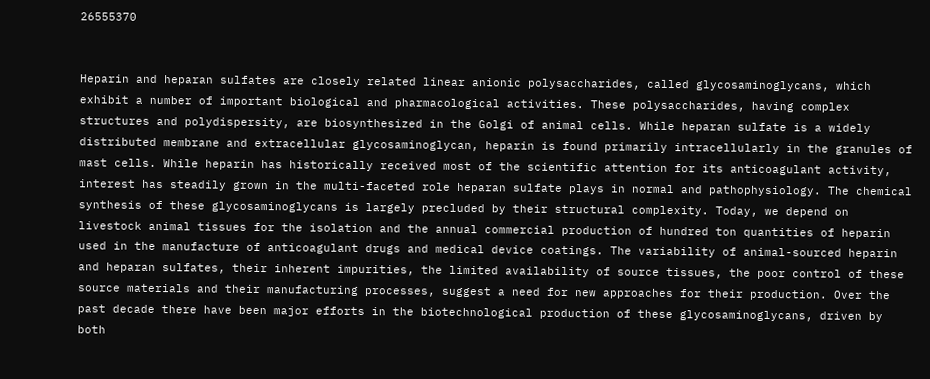26555370


Heparin and heparan sulfates are closely related linear anionic polysaccharides, called glycosaminoglycans, which exhibit a number of important biological and pharmacological activities. These polysaccharides, having complex structures and polydispersity, are biosynthesized in the Golgi of animal cells. While heparan sulfate is a widely distributed membrane and extracellular glycosaminoglycan, heparin is found primarily intracellularly in the granules of mast cells. While heparin has historically received most of the scientific attention for its anticoagulant activity, interest has steadily grown in the multi-faceted role heparan sulfate plays in normal and pathophysiology. The chemical synthesis of these glycosaminoglycans is largely precluded by their structural complexity. Today, we depend on livestock animal tissues for the isolation and the annual commercial production of hundred ton quantities of heparin used in the manufacture of anticoagulant drugs and medical device coatings. The variability of animal-sourced heparin and heparan sulfates, their inherent impurities, the limited availability of source tissues, the poor control of these source materials and their manufacturing processes, suggest a need for new approaches for their production. Over the past decade there have been major efforts in the biotechnological production of these glycosaminoglycans, driven by both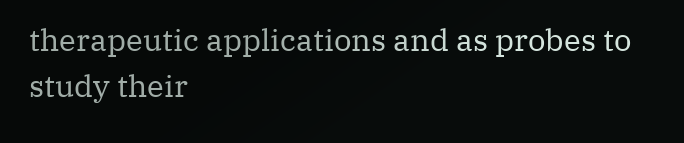therapeutic applications and as probes to study their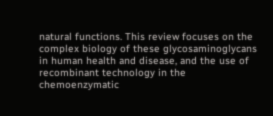natural functions. This review focuses on the complex biology of these glycosaminoglycans in human health and disease, and the use of recombinant technology in the chemoenzymatic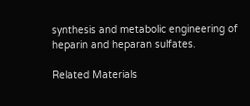synthesis and metabolic engineering of heparin and heparan sulfates.

Related Materials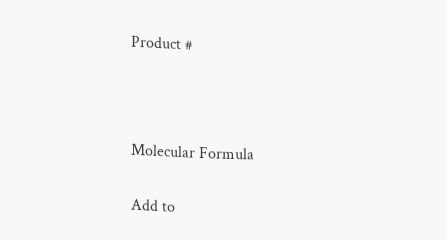Product #



Molecular Formula

Add to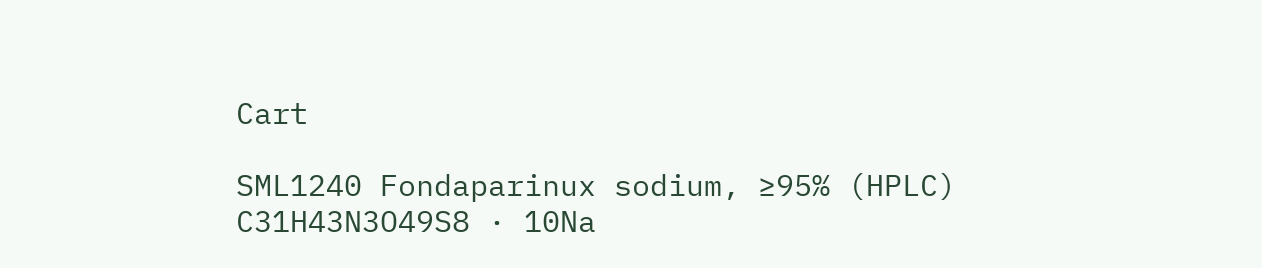Cart

SML1240 Fondaparinux sodium, ≥95% (HPLC)
C31H43N3O49S8 · 10Na